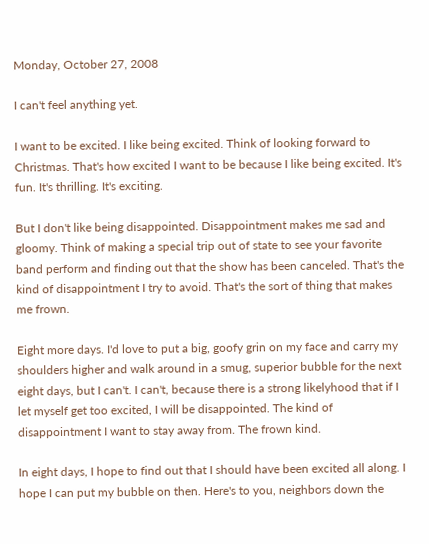Monday, October 27, 2008

I can't feel anything yet.

I want to be excited. I like being excited. Think of looking forward to Christmas. That's how excited I want to be because I like being excited. It's fun. It's thrilling. It's exciting.

But I don't like being disappointed. Disappointment makes me sad and gloomy. Think of making a special trip out of state to see your favorite band perform and finding out that the show has been canceled. That's the kind of disappointment I try to avoid. That's the sort of thing that makes me frown.

Eight more days. I'd love to put a big, goofy grin on my face and carry my shoulders higher and walk around in a smug, superior bubble for the next eight days, but I can't. I can't, because there is a strong likelyhood that if I let myself get too excited, I will be disappointed. The kind of disappointment I want to stay away from. The frown kind.

In eight days, I hope to find out that I should have been excited all along. I hope I can put my bubble on then. Here's to you, neighbors down the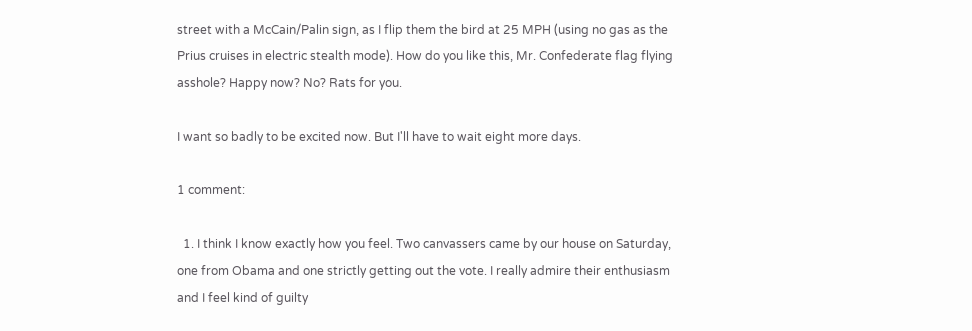street with a McCain/Palin sign, as I flip them the bird at 25 MPH (using no gas as the Prius cruises in electric stealth mode). How do you like this, Mr. Confederate flag flying asshole? Happy now? No? Rats for you.

I want so badly to be excited now. But I'll have to wait eight more days.

1 comment:

  1. I think I know exactly how you feel. Two canvassers came by our house on Saturday, one from Obama and one strictly getting out the vote. I really admire their enthusiasm and I feel kind of guilty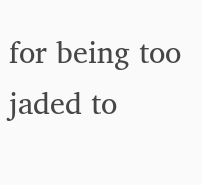for being too jaded to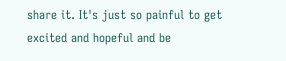share it. It's just so painful to get excited and hopeful and be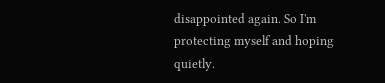disappointed again. So I'm protecting myself and hoping quietly.